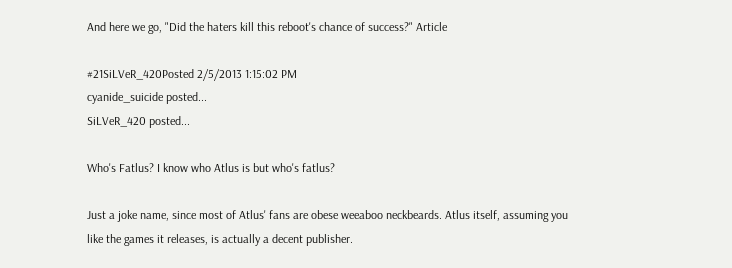And here we go, "Did the haters kill this reboot's chance of success?" Article

#21SiLVeR_420Posted 2/5/2013 1:15:02 PM
cyanide_suicide posted...
SiLVeR_420 posted...

Who's Fatlus? I know who Atlus is but who's fatlus?

Just a joke name, since most of Atlus' fans are obese weeaboo neckbeards. Atlus itself, assuming you like the games it releases, is actually a decent publisher.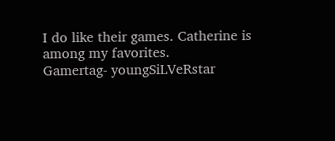I do like their games. Catherine is among my favorites.
Gamertag- youngSiLVeRstar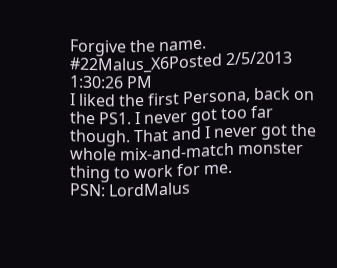Forgive the name.
#22Malus_X6Posted 2/5/2013 1:30:26 PM
I liked the first Persona, back on the PS1. I never got too far though. That and I never got the whole mix-and-match monster thing to work for me.
PSN: LordMalus